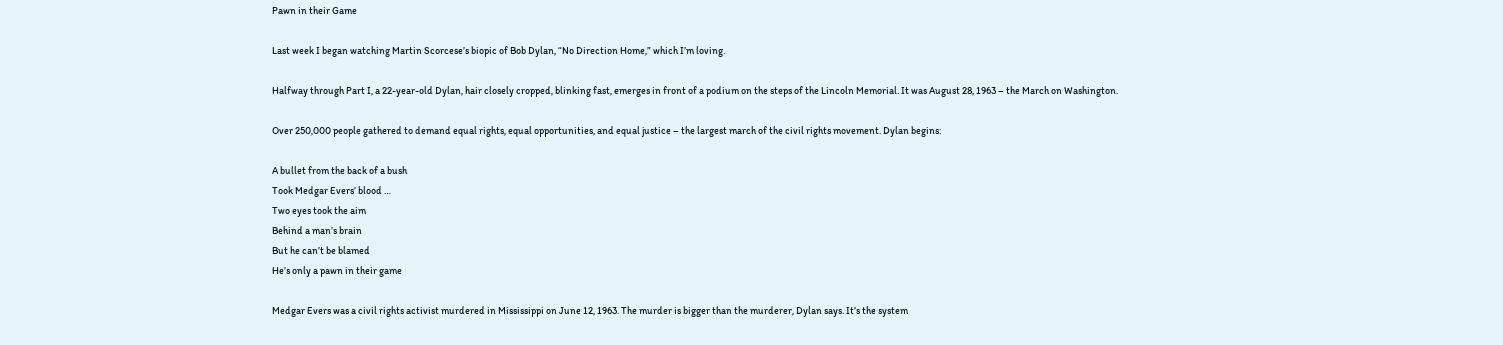Pawn in their Game

Last week I began watching Martin Scorcese’s biopic of Bob Dylan, “No Direction Home,” which I’m loving.

Halfway through Part I, a 22-year-old Dylan, hair closely cropped, blinking fast, emerges in front of a podium on the steps of the Lincoln Memorial. It was August 28, 1963 – the March on Washington.

Over 250,000 people gathered to demand equal rights, equal opportunities, and equal justice – the largest march of the civil rights movement. Dylan begins:

A bullet from the back of a bush
Took Medgar Evers’ blood …
Two eyes took the aim
Behind a man’s brain
But he can’t be blamed
He’s only a pawn in their game

Medgar Evers was a civil rights activist murdered in Mississippi on June 12, 1963. The murder is bigger than the murderer, Dylan says. It’s the system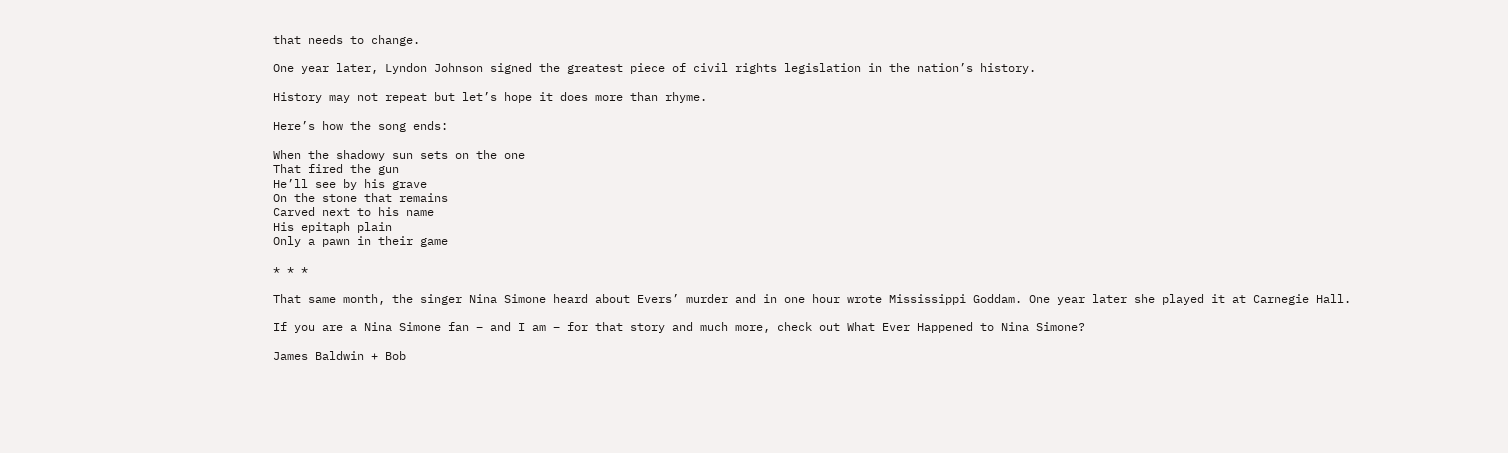that needs to change.

One year later, Lyndon Johnson signed the greatest piece of civil rights legislation in the nation’s history.

History may not repeat but let’s hope it does more than rhyme.

Here’s how the song ends:

When the shadowy sun sets on the one
That fired the gun
He’ll see by his grave
On the stone that remains
Carved next to his name
His epitaph plain
Only a pawn in their game

* * *

That same month, the singer Nina Simone heard about Evers’ murder and in one hour wrote Mississippi Goddam. One year later she played it at Carnegie Hall.

If you are a Nina Simone fan – and I am – for that story and much more, check out What Ever Happened to Nina Simone?

James Baldwin + Bob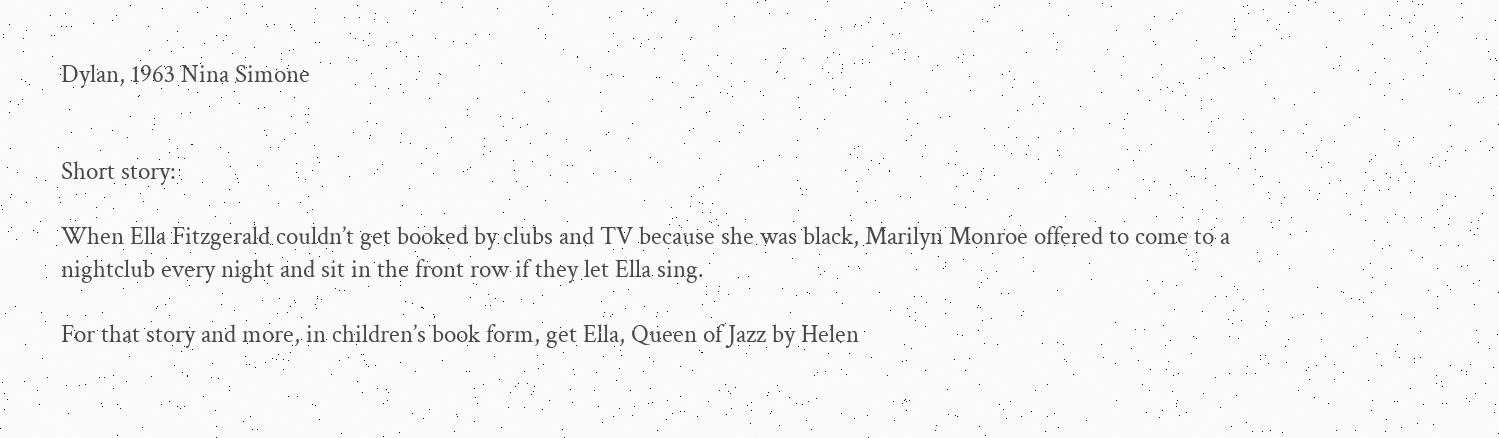Dylan, 1963 Nina Simone


Short story:

When Ella Fitzgerald couldn’t get booked by clubs and TV because she was black, Marilyn Monroe offered to come to a nightclub every night and sit in the front row if they let Ella sing.

For that story and more, in children’s book form, get Ella, Queen of Jazz by Helen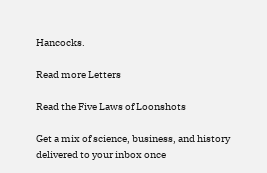Hancocks.

Read more Letters

Read the Five Laws of Loonshots

Get a mix of science, business, and history delivered to your inbox once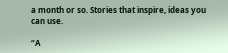a month or so. Stories that inspire, ideas you can use.

“A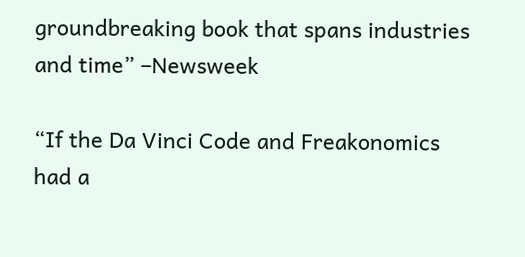groundbreaking book that spans industries and time” –Newsweek

“If the Da Vinci Code and Freakonomics had a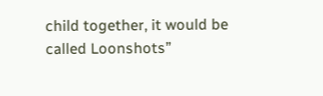child together, it would be called Loonshots”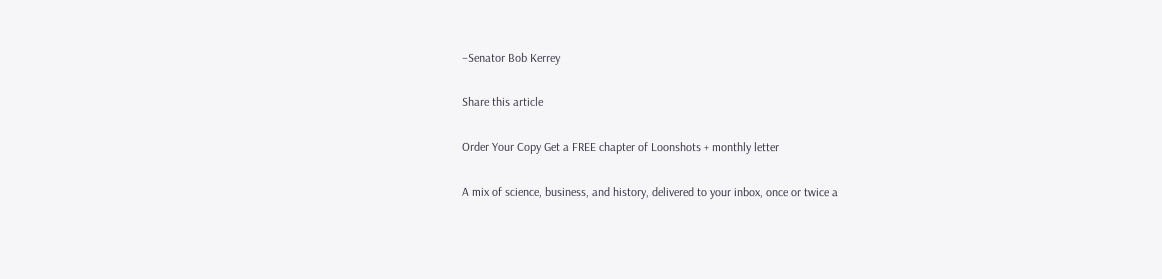–Senator Bob Kerrey

Share this article

Order Your Copy Get a FREE chapter of Loonshots + monthly letter

A mix of science, business, and history, delivered to your inbox, once or twice a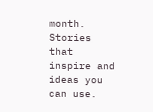month. Stories that inspire and ideas you can use.